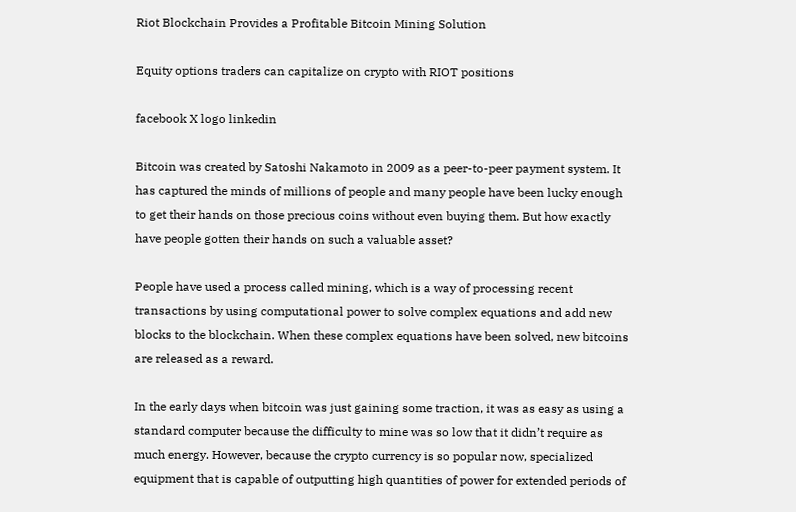Riot Blockchain Provides a Profitable Bitcoin Mining Solution

Equity options traders can capitalize on crypto with RIOT positions

facebook X logo linkedin

Bitcoin was created by Satoshi Nakamoto in 2009 as a peer-to-peer payment system. It has captured the minds of millions of people and many people have been lucky enough to get their hands on those precious coins without even buying them. But how exactly have people gotten their hands on such a valuable asset?

People have used a process called mining, which is a way of processing recent transactions by using computational power to solve complex equations and add new blocks to the blockchain. When these complex equations have been solved, new bitcoins are released as a reward.

In the early days when bitcoin was just gaining some traction, it was as easy as using a standard computer because the difficulty to mine was so low that it didn’t require as much energy. However, because the crypto currency is so popular now, specialized equipment that is capable of outputting high quantities of power for extended periods of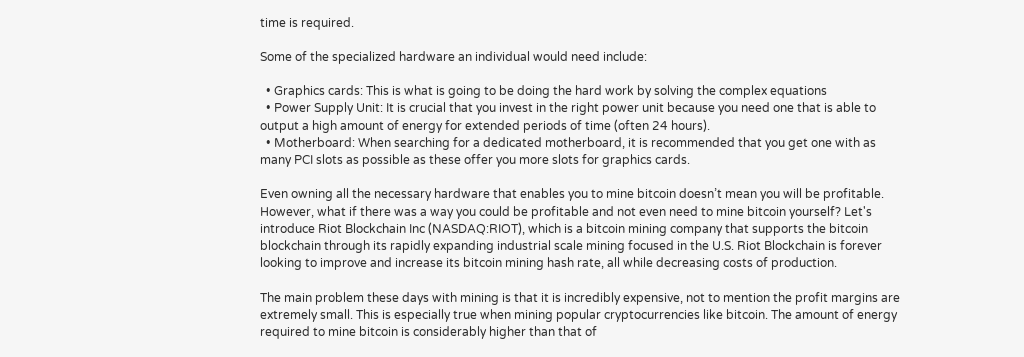time is required.

Some of the specialized hardware an individual would need include:

  • Graphics cards: This is what is going to be doing the hard work by solving the complex equations
  • Power Supply Unit: It is crucial that you invest in the right power unit because you need one that is able to output a high amount of energy for extended periods of time (often 24 hours).
  • Motherboard: When searching for a dedicated motherboard, it is recommended that you get one with as many PCI slots as possible as these offer you more slots for graphics cards.

Even owning all the necessary hardware that enables you to mine bitcoin doesn’t mean you will be profitable. However, what if there was a way you could be profitable and not even need to mine bitcoin yourself? Let's introduce Riot Blockchain Inc (NASDAQ:RIOT), which is a bitcoin mining company that supports the bitcoin blockchain through its rapidly expanding industrial scale mining focused in the U.S. Riot Blockchain is forever looking to improve and increase its bitcoin mining hash rate, all while decreasing costs of production.

The main problem these days with mining is that it is incredibly expensive, not to mention the profit margins are extremely small. This is especially true when mining popular cryptocurrencies like bitcoin. The amount of energy required to mine bitcoin is considerably higher than that of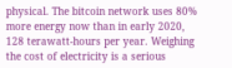physical. The bitcoin network uses 80% more energy now than in early 2020, 128 terawatt-hours per year. Weighing the cost of electricity is a serious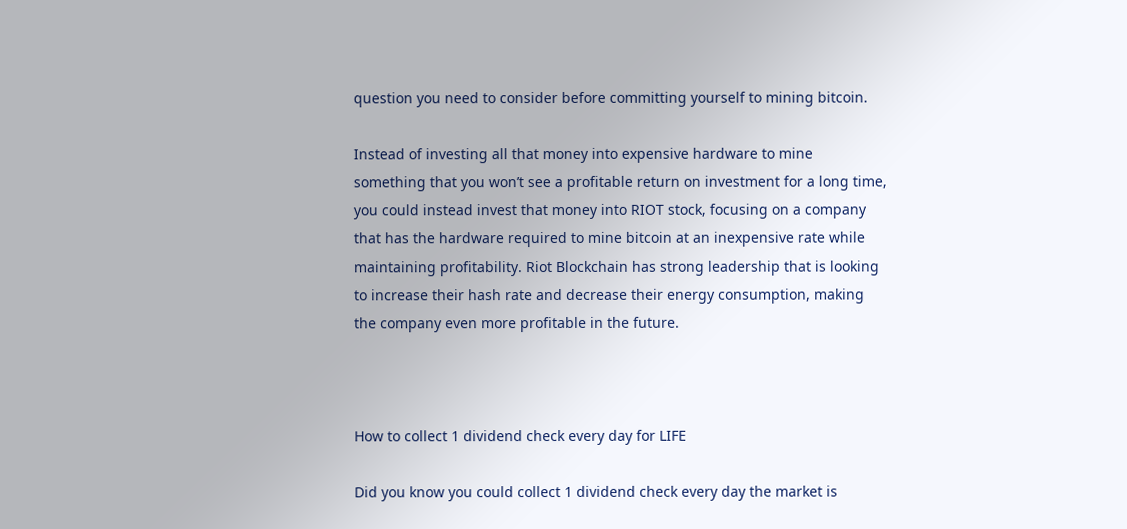question you need to consider before committing yourself to mining bitcoin.

Instead of investing all that money into expensive hardware to mine something that you won’t see a profitable return on investment for a long time, you could instead invest that money into RIOT stock, focusing on a company that has the hardware required to mine bitcoin at an inexpensive rate while maintaining profitability. Riot Blockchain has strong leadership that is looking to increase their hash rate and decrease their energy consumption, making the company even more profitable in the future.



How to collect 1 dividend check every day for LIFE

Did you know you could collect 1 dividend check every day the market is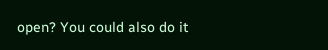open? You could also do it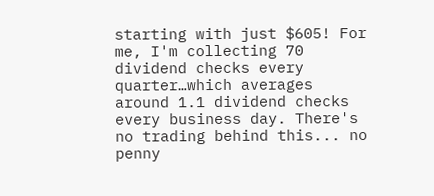starting with just $605! For me, I'm collecting 70 dividend checks every quarter…which averages around 1.1 dividend checks every business day. There's no trading behind this... no penny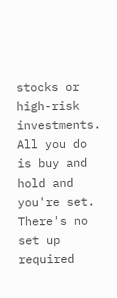stocks or high-risk investments. All you do is buy and hold and you're set. There's no set up required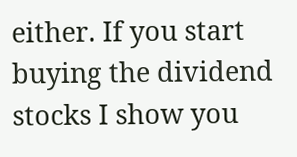either. If you start buying the dividend stocks I show you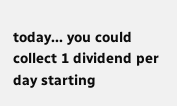today... you could collect 1 dividend per day starting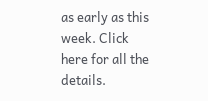as early as this week. Click here for all the details.